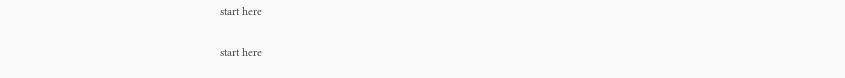start here

start here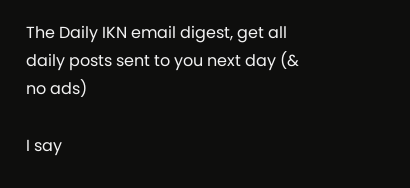The Daily IKN email digest, get all daily posts sent to you next day (& no ads)

I say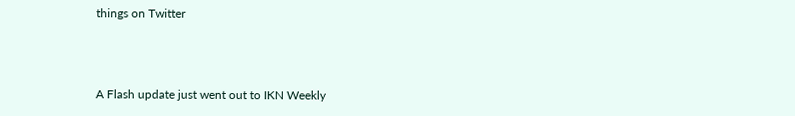things on Twitter



A Flash update just went out to IKN Weekly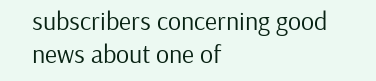subscribers concerning good news about one of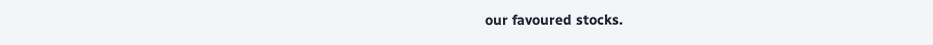our favoured stocks.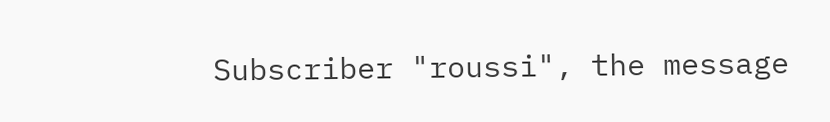Subscriber "roussi", the message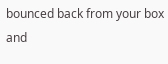bounced back from your box and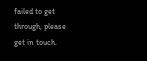failed to get through, please get in touch.